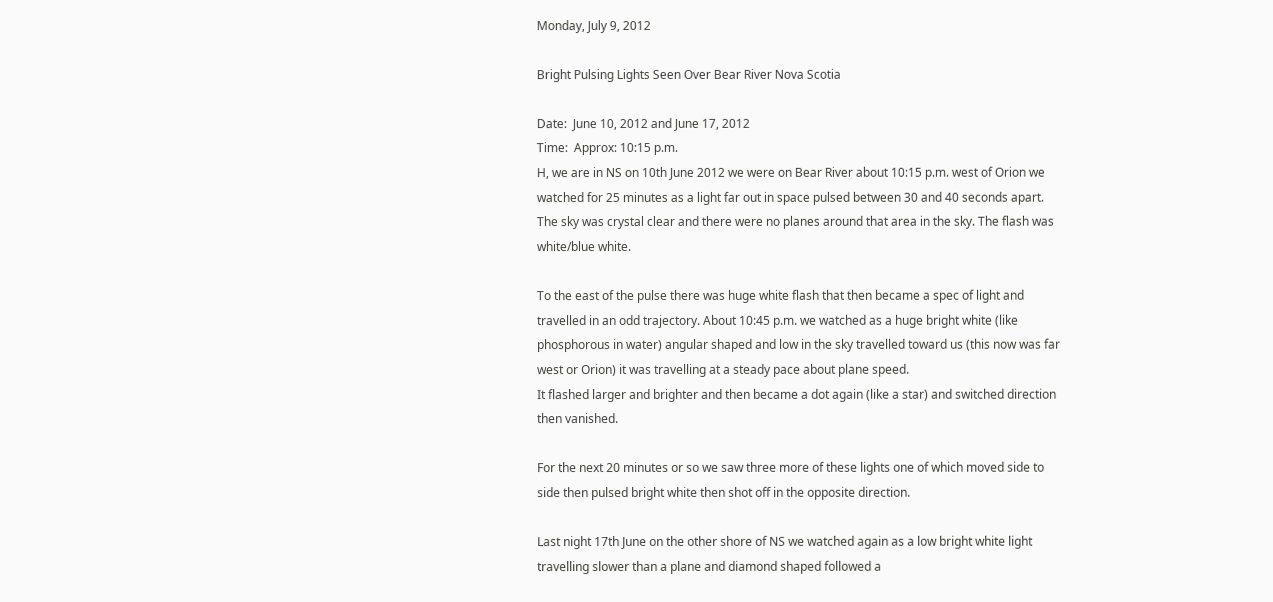Monday, July 9, 2012

Bright Pulsing Lights Seen Over Bear River Nova Scotia

Date:  June 10, 2012 and June 17, 2012
Time:  Approx: 10:15 p.m.
H, we are in NS on 10th June 2012 we were on Bear River about 10:15 p.m. west of Orion we watched for 25 minutes as a light far out in space pulsed between 30 and 40 seconds apart. The sky was crystal clear and there were no planes around that area in the sky. The flash was white/blue white.

To the east of the pulse there was huge white flash that then became a spec of light and travelled in an odd trajectory. About 10:45 p.m. we watched as a huge bright white (like phosphorous in water) angular shaped and low in the sky travelled toward us (this now was far west or Orion) it was travelling at a steady pace about plane speed.
It flashed larger and brighter and then became a dot again (like a star) and switched direction then vanished.

For the next 20 minutes or so we saw three more of these lights one of which moved side to side then pulsed bright white then shot off in the opposite direction.

Last night 17th June on the other shore of NS we watched again as a low bright white light travelling slower than a plane and diamond shaped followed a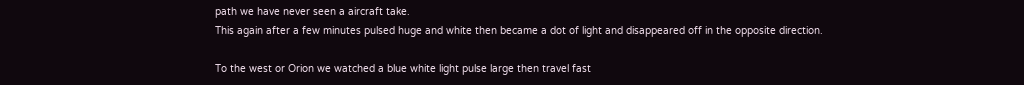path we have never seen a aircraft take.
This again after a few minutes pulsed huge and white then became a dot of light and disappeared off in the opposite direction.

To the west or Orion we watched a blue white light pulse large then travel fast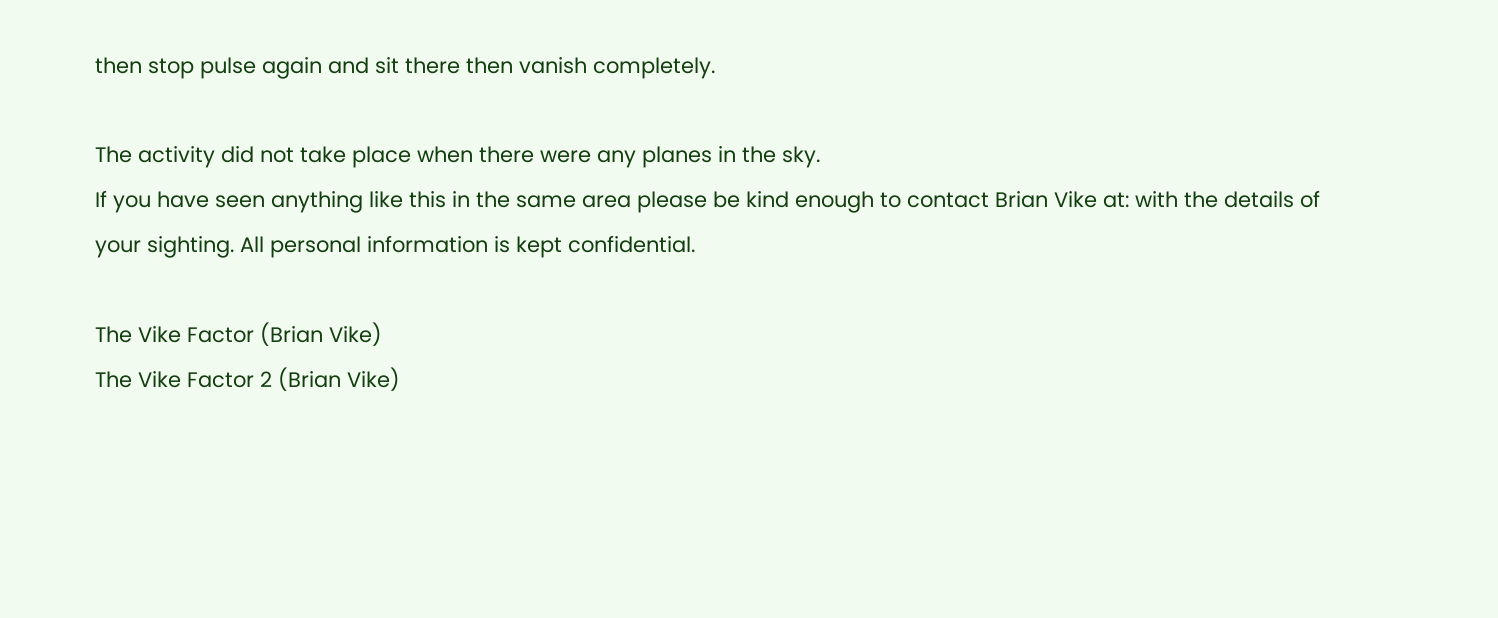then stop pulse again and sit there then vanish completely.

The activity did not take place when there were any planes in the sky.
If you have seen anything like this in the same area please be kind enough to contact Brian Vike at: with the details of your sighting. All personal information is kept confidential.

The Vike Factor (Brian Vike)
The Vike Factor 2 (Brian Vike)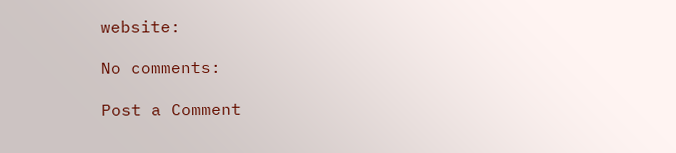website:

No comments:

Post a Comment